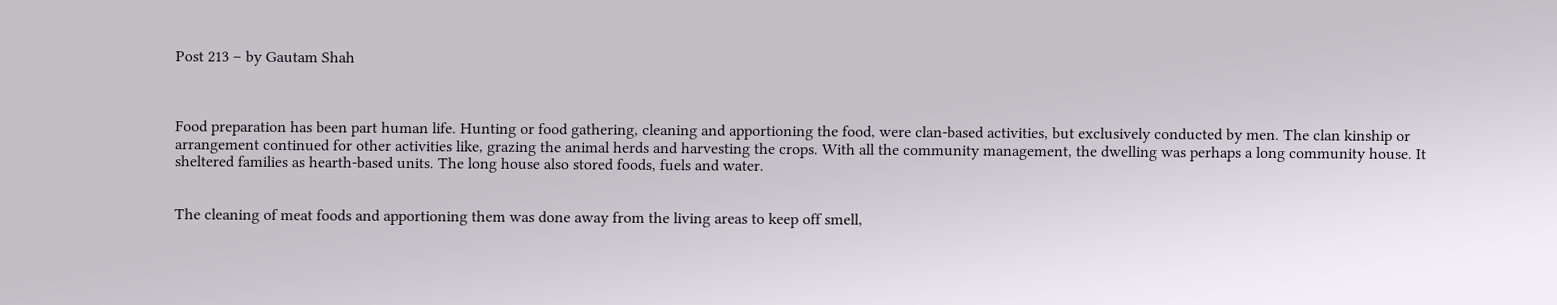Post 213 – by Gautam Shah



Food preparation has been part human life. Hunting or food gathering, cleaning and apportioning the food, were clan-based activities, but exclusively conducted by men. The clan kinship or arrangement continued for other activities like, grazing the animal herds and harvesting the crops. With all the community management, the dwelling was perhaps a long community house. It sheltered families as hearth-based units. The long house also stored foods, fuels and water.


The cleaning of meat foods and apportioning them was done away from the living areas to keep off smell,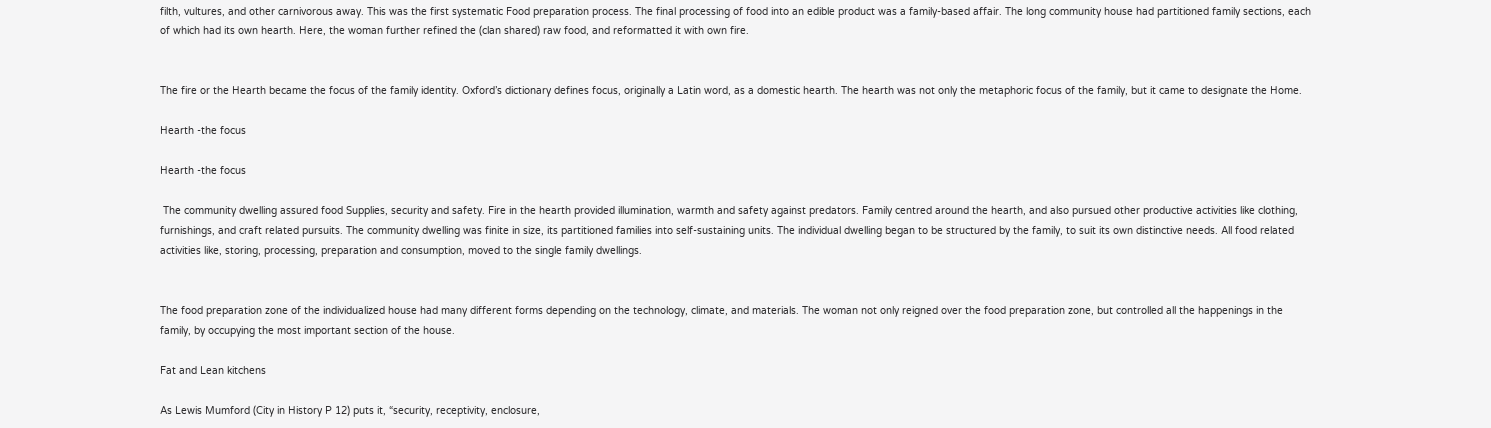filth, vultures, and other carnivorous away. This was the first systematic Food preparation process. The final processing of food into an edible product was a family-based affair. The long community house had partitioned family sections, each of which had its own hearth. Here, the woman further refined the (clan shared) raw food, and reformatted it with own fire.


The fire or the Hearth became the focus of the family identity. Oxford’s dictionary defines focus, originally a Latin word, as a domestic hearth. The hearth was not only the metaphoric focus of the family, but it came to designate the Home.

Hearth -the focus

Hearth -the focus

 The community dwelling assured food Supplies, security and safety. Fire in the hearth provided illumination, warmth and safety against predators. Family centred around the hearth, and also pursued other productive activities like clothing, furnishings, and craft related pursuits. The community dwelling was finite in size, its partitioned families into self-sustaining units. The individual dwelling began to be structured by the family, to suit its own distinctive needs. All food related activities like, storing, processing, preparation and consumption, moved to the single family dwellings.


The food preparation zone of the individualized house had many different forms depending on the technology, climate, and materials. The woman not only reigned over the food preparation zone, but controlled all the happenings in the family, by occupying the most important section of the house.

Fat and Lean kitchens

As Lewis Mumford (City in History P 12) puts it, “security, receptivity, enclosure,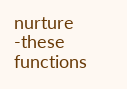nurture -these functions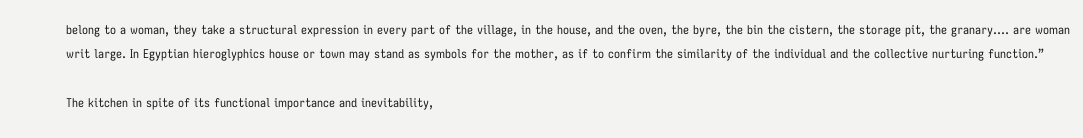belong to a woman, they take a structural expression in every part of the village, in the house, and the oven, the byre, the bin the cistern, the storage pit, the granary…. are woman writ large. In Egyptian hieroglyphics house or town may stand as symbols for the mother, as if to confirm the similarity of the individual and the collective nurturing function.”

The kitchen in spite of its functional importance and inevitability,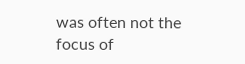was often not the focus of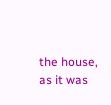the house, as it was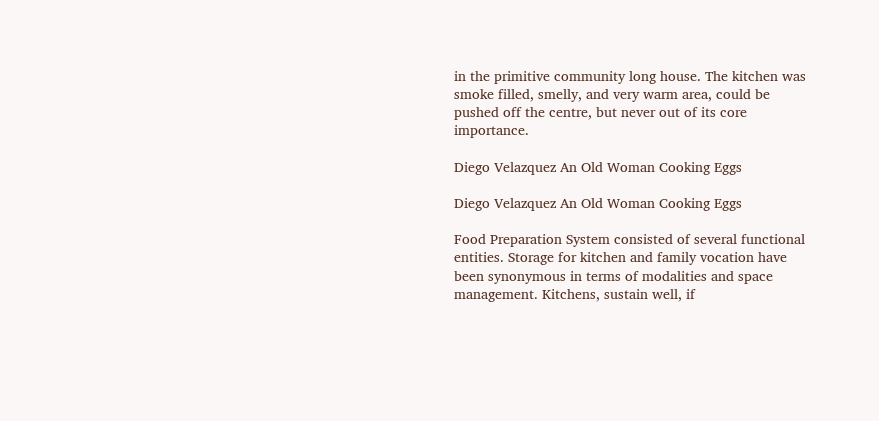in the primitive community long house. The kitchen was smoke filled, smelly, and very warm area, could be pushed off the centre, but never out of its core importance.

Diego Velazquez An Old Woman Cooking Eggs

Diego Velazquez An Old Woman Cooking Eggs

Food Preparation System consisted of several functional entities. Storage for kitchen and family vocation have been synonymous in terms of modalities and space management. Kitchens, sustain well, if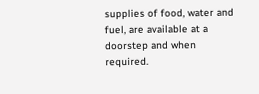supplies of food, water and fuel, are available at a doorstep and when required.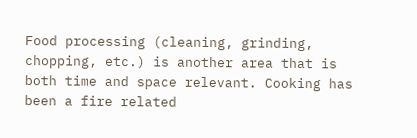Food processing (cleaning, grinding, chopping, etc.) is another area that is both time and space relevant. Cooking has been a fire related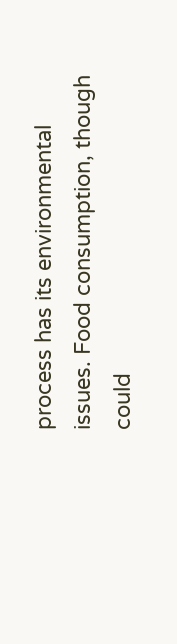process has its environmental issues. Food consumption, though could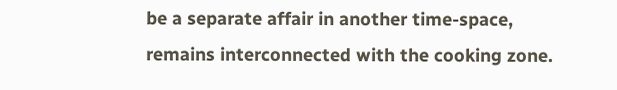be a separate affair in another time-space, remains interconnected with the cooking zone.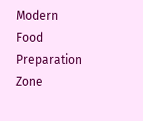Modern Food Preparation Zone